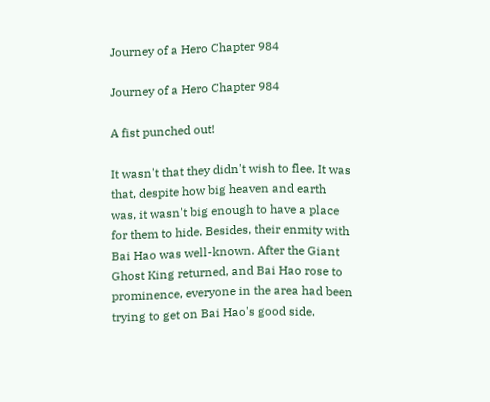Journey of a Hero Chapter 984

Journey of a Hero Chapter 984

A fist punched out!

It wasn't that they didn't wish to flee. It was that, despite how big heaven and earth was, it wasn't big enough to have a place for them to hide. Besides, their enmity with Bai Hao was well-known. After the Giant Ghost King returned, and Bai Hao rose to prominence, everyone in the area had been trying to get on Bai Hao's good side.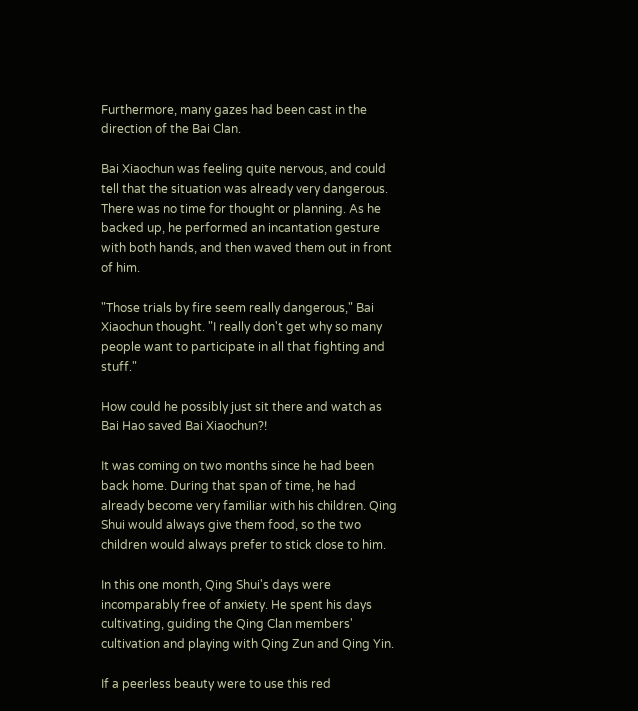Furthermore, many gazes had been cast in the direction of the Bai Clan.

Bai Xiaochun was feeling quite nervous, and could tell that the situation was already very dangerous. There was no time for thought or planning. As he backed up, he performed an incantation gesture with both hands, and then waved them out in front of him.

"Those trials by fire seem really dangerous," Bai Xiaochun thought. "I really don't get why so many people want to participate in all that fighting and stuff."

How could he possibly just sit there and watch as Bai Hao saved Bai Xiaochun?!

It was coming on two months since he had been back home. During that span of time, he had already become very familiar with his children. Qing Shui would always give them food, so the two children would always prefer to stick close to him.

In this one month, Qing Shui's days were incomparably free of anxiety. He spent his days cultivating, guiding the Qing Clan members' cultivation and playing with Qing Zun and Qing Yin.

If a peerless beauty were to use this red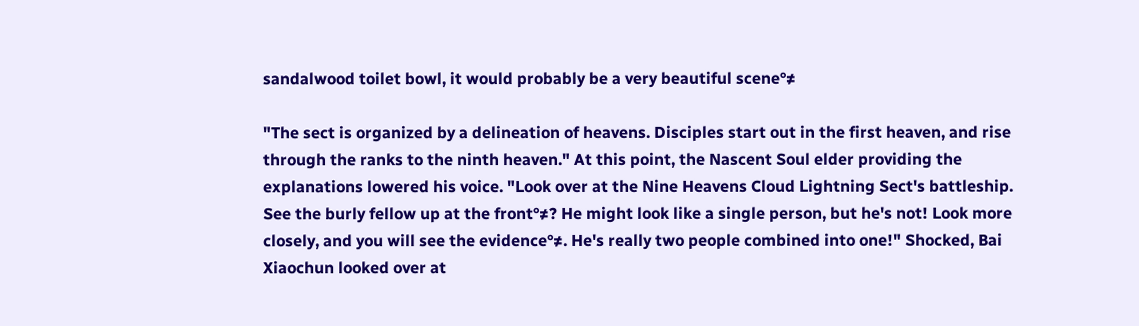sandalwood toilet bowl, it would probably be a very beautiful scene°≠

"The sect is organized by a delineation of heavens. Disciples start out in the first heaven, and rise through the ranks to the ninth heaven." At this point, the Nascent Soul elder providing the explanations lowered his voice. "Look over at the Nine Heavens Cloud Lightning Sect's battleship. See the burly fellow up at the front°≠? He might look like a single person, but he's not! Look more closely, and you will see the evidence°≠. He's really two people combined into one!" Shocked, Bai Xiaochun looked over at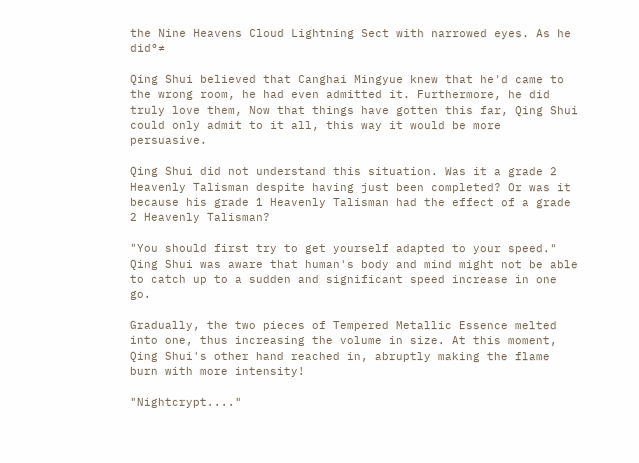the Nine Heavens Cloud Lightning Sect with narrowed eyes. As he did°≠

Qing Shui believed that Canghai Mingyue knew that he'd came to the wrong room, he had even admitted it. Furthermore, he did truly love them, Now that things have gotten this far, Qing Shui could only admit to it all, this way it would be more persuasive.

Qing Shui did not understand this situation. Was it a grade 2 Heavenly Talisman despite having just been completed? Or was it because his grade 1 Heavenly Talisman had the effect of a grade 2 Heavenly Talisman?

"You should first try to get yourself adapted to your speed." Qing Shui was aware that human's body and mind might not be able to catch up to a sudden and significant speed increase in one go.

Gradually, the two pieces of Tempered Metallic Essence melted into one, thus increasing the volume in size. At this moment, Qing Shui's other hand reached in, abruptly making the flame burn with more intensity!

"Nightcrypt...."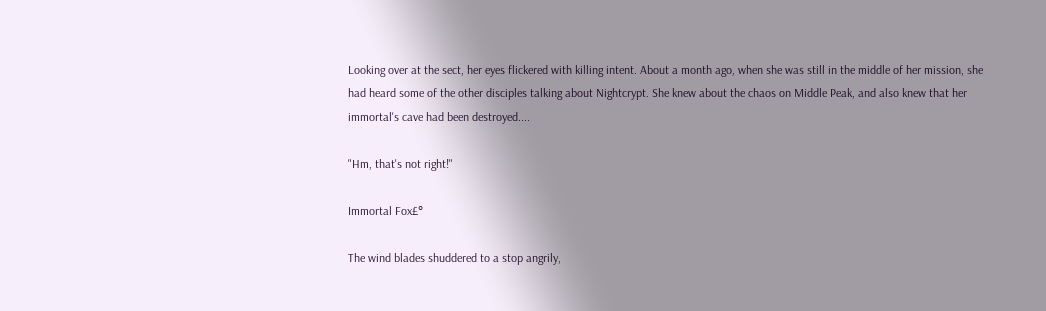Looking over at the sect, her eyes flickered with killing intent. About a month ago, when she was still in the middle of her mission, she had heard some of the other disciples talking about Nightcrypt. She knew about the chaos on Middle Peak, and also knew that her immortal's cave had been destroyed....

"Hm, that's not right!"

Immortal Fox£°

The wind blades shuddered to a stop angrily,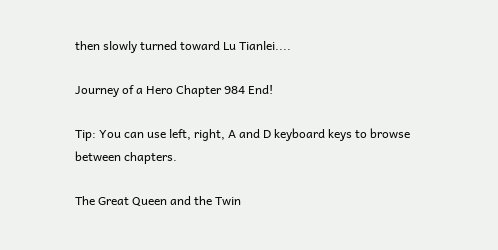then slowly turned toward Lu Tianlei....

Journey of a Hero Chapter 984 End!

Tip: You can use left, right, A and D keyboard keys to browse between chapters.

The Great Queen and the Twin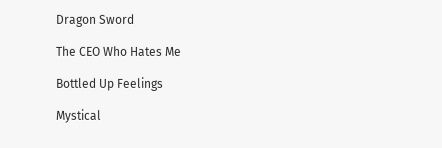Dragon Sword

The CEO Who Hates Me

Bottled Up Feelings

Mystical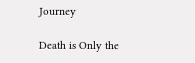Journey

Death is Only the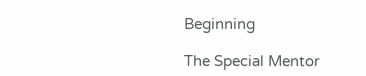Beginning

The Special Mentor